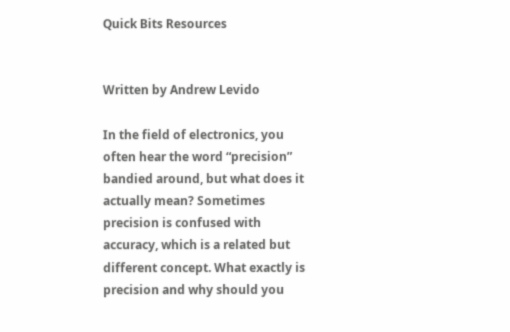Quick Bits Resources


Written by Andrew Levido

In the field of electronics, you often hear the word “precision” bandied around, but what does it actually mean? Sometimes precision is confused with accuracy, which is a related but different concept. What exactly is precision and why should you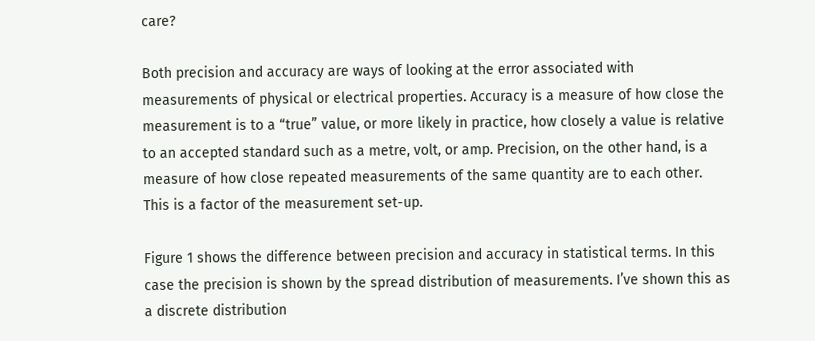care?

Both precision and accuracy are ways of looking at the error associated with measurements of physical or electrical properties. Accuracy is a measure of how close the measurement is to a “true” value, or more likely in practice, how closely a value is relative to an accepted standard such as a metre, volt, or amp. Precision, on the other hand, is a measure of how close repeated measurements of the same quantity are to each other. This is a factor of the measurement set-up.

Figure 1 shows the difference between precision and accuracy in statistical terms. In this case the precision is shown by the spread distribution of measurements. I’ve shown this as a discrete distribution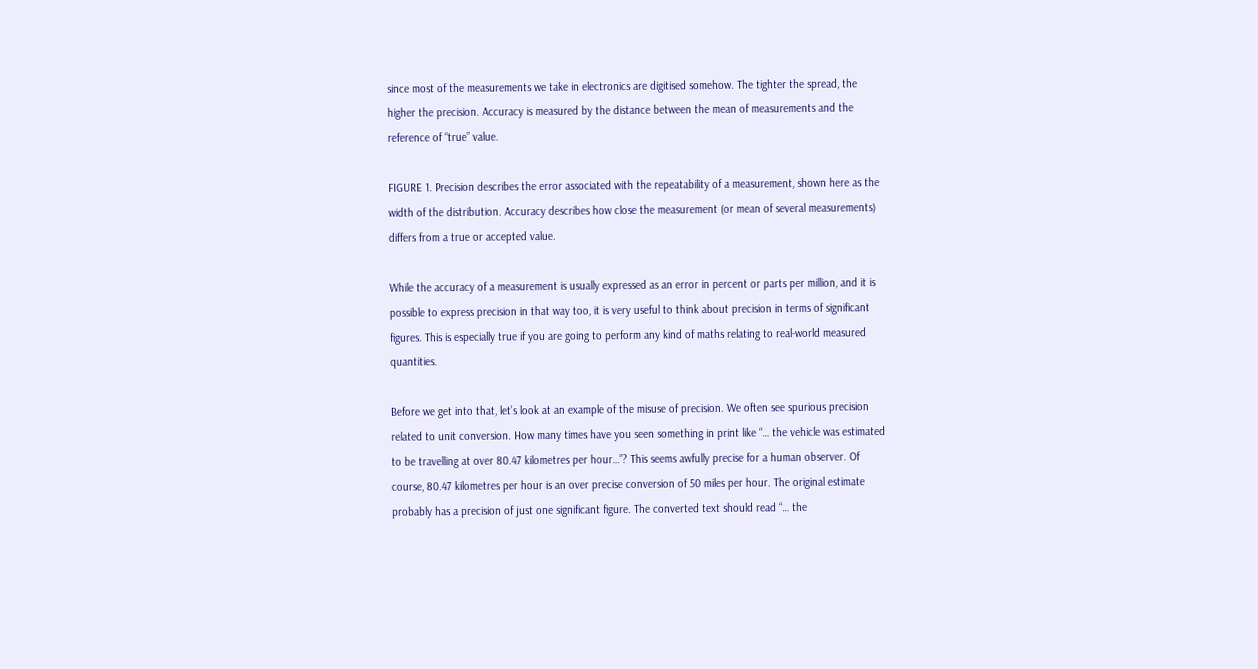since most of the measurements we take in electronics are digitised somehow. The tighter the spread, the higher the precision. Accuracy is measured by the distance between the mean of measurements and the reference of “true” value.

FIGURE 1. Precision describes the error associated with the repeatability of a measurement, shown here as the width of the distribution. Accuracy describes how close the measurement (or mean of several measurements) differs from a true or accepted value.

While the accuracy of a measurement is usually expressed as an error in percent or parts per million, and it is possible to express precision in that way too, it is very useful to think about precision in terms of significant figures. This is especially true if you are going to perform any kind of maths relating to real-world measured quantities.

Before we get into that, let’s look at an example of the misuse of precision. We often see spurious precision related to unit conversion. How many times have you seen something in print like “… the vehicle was estimated to be travelling at over 80.47 kilometres per hour…”? This seems awfully precise for a human observer. Of course, 80.47 kilometres per hour is an over precise conversion of 50 miles per hour. The original estimate probably has a precision of just one significant figure. The converted text should read “… the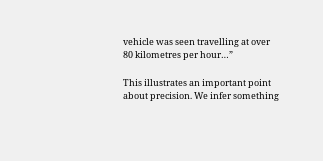vehicle was seen travelling at over 80 kilometres per hour…”

This illustrates an important point about precision. We infer something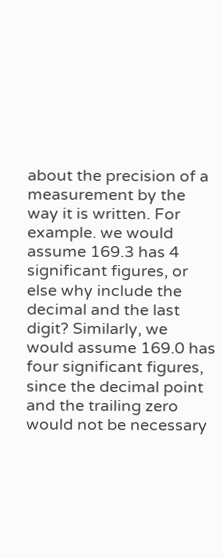about the precision of a measurement by the way it is written. For example. we would assume 169.3 has 4 significant figures, or else why include the decimal and the last digit? Similarly, we would assume 169.0 has four significant figures, since the decimal point and the trailing zero would not be necessary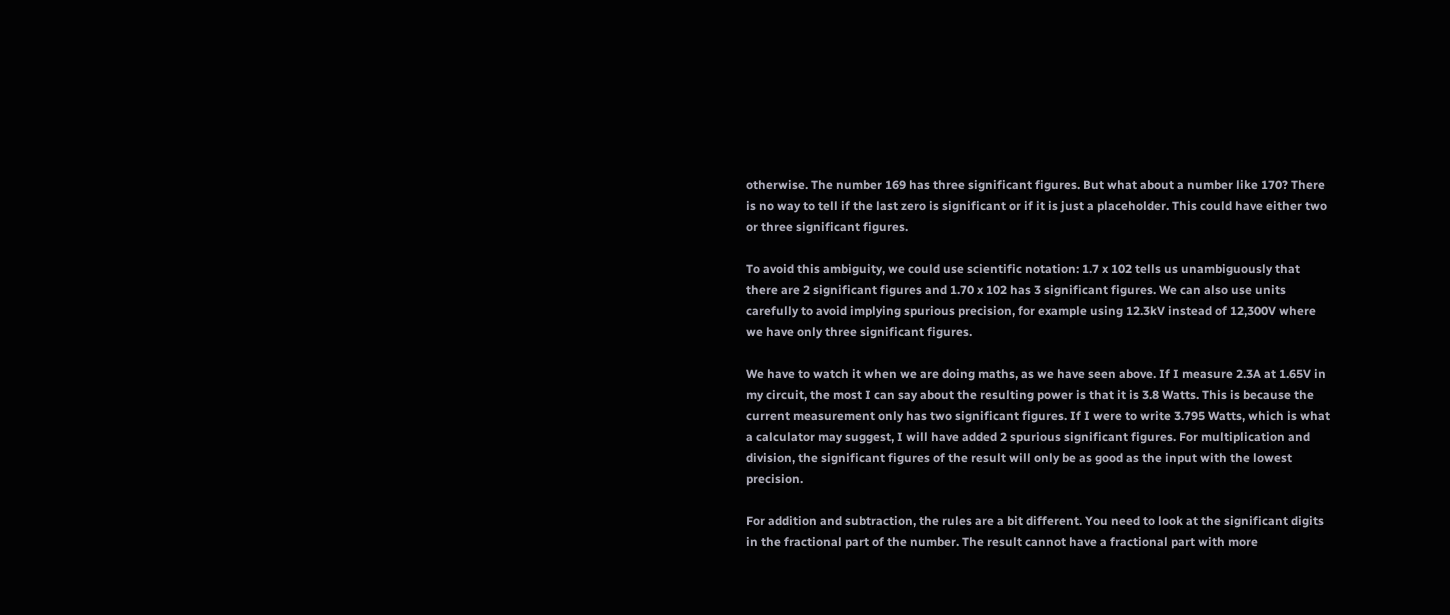otherwise. The number 169 has three significant figures. But what about a number like 170? There is no way to tell if the last zero is significant or if it is just a placeholder. This could have either two or three significant figures.

To avoid this ambiguity, we could use scientific notation: 1.7 x 102 tells us unambiguously that there are 2 significant figures and 1.70 x 102 has 3 significant figures. We can also use units carefully to avoid implying spurious precision, for example using 12.3kV instead of 12,300V where we have only three significant figures.

We have to watch it when we are doing maths, as we have seen above. If I measure 2.3A at 1.65V in my circuit, the most I can say about the resulting power is that it is 3.8 Watts. This is because the current measurement only has two significant figures. If I were to write 3.795 Watts, which is what a calculator may suggest, I will have added 2 spurious significant figures. For multiplication and division, the significant figures of the result will only be as good as the input with the lowest precision.

For addition and subtraction, the rules are a bit different. You need to look at the significant digits in the fractional part of the number. The result cannot have a fractional part with more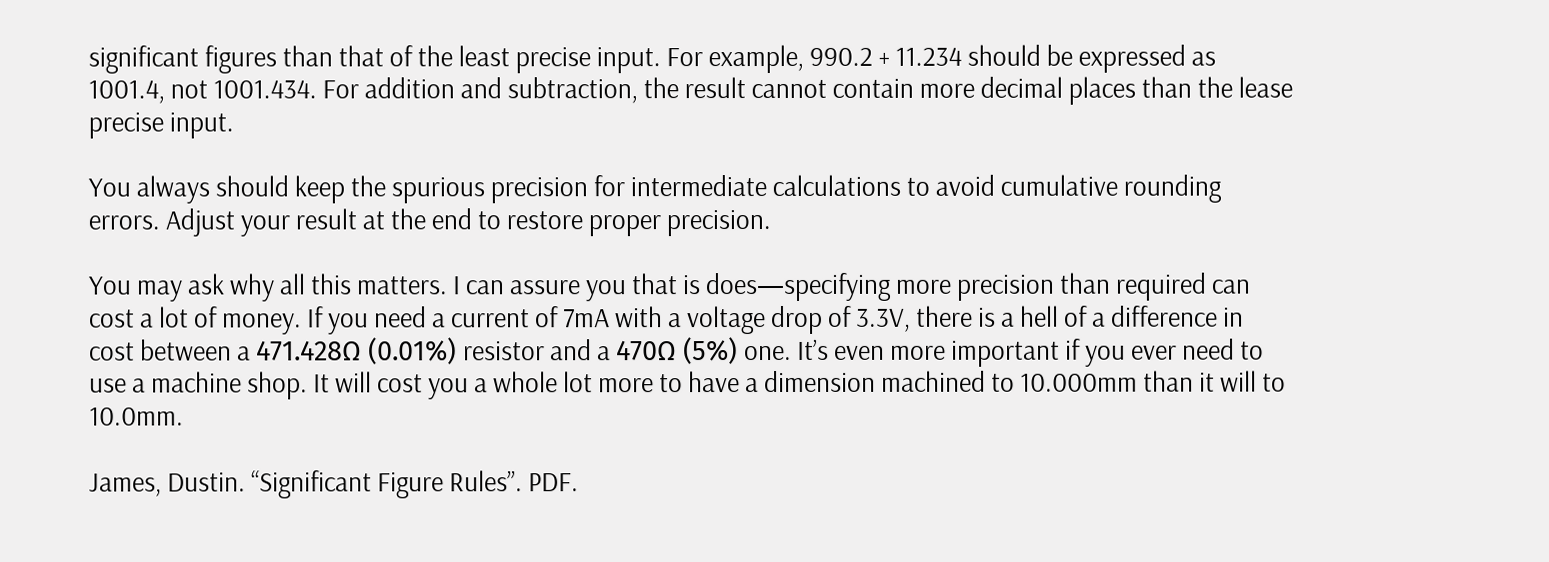significant figures than that of the least precise input. For example, 990.2 + 11.234 should be expressed as 1001.4, not 1001.434. For addition and subtraction, the result cannot contain more decimal places than the lease precise input.

You always should keep the spurious precision for intermediate calculations to avoid cumulative rounding errors. Adjust your result at the end to restore proper precision.

You may ask why all this matters. I can assure you that is does—specifying more precision than required can cost a lot of money. If you need a current of 7mA with a voltage drop of 3.3V, there is a hell of a difference in cost between a 471.428Ω (0.01%) resistor and a 470Ω (5%) one. It’s even more important if you ever need to use a machine shop. It will cost you a whole lot more to have a dimension machined to 10.000mm than it will to 10.0mm.

James, Dustin. “Significant Figure Rules”. PDF.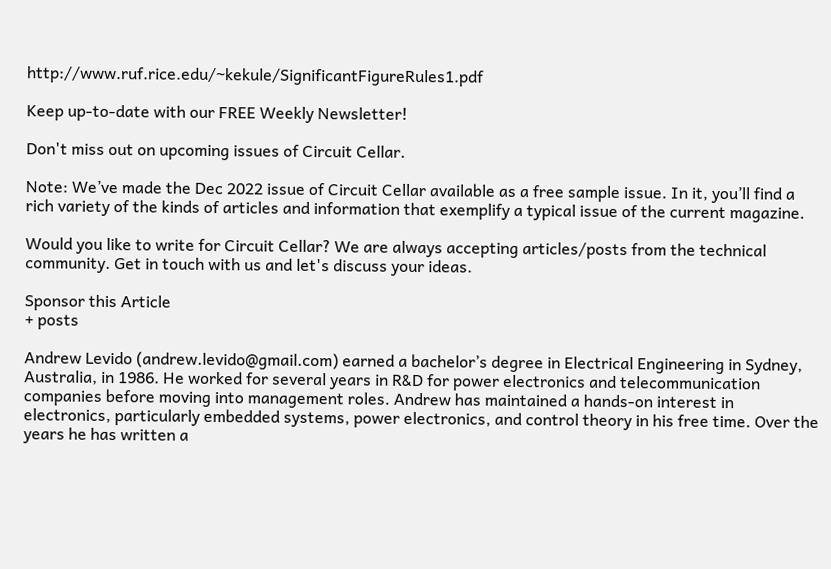http://www.ruf.rice.edu/~kekule/SignificantFigureRules1.pdf

Keep up-to-date with our FREE Weekly Newsletter!

Don't miss out on upcoming issues of Circuit Cellar.

Note: We’ve made the Dec 2022 issue of Circuit Cellar available as a free sample issue. In it, you’ll find a rich variety of the kinds of articles and information that exemplify a typical issue of the current magazine.

Would you like to write for Circuit Cellar? We are always accepting articles/posts from the technical community. Get in touch with us and let's discuss your ideas.

Sponsor this Article
+ posts

Andrew Levido (andrew.levido@gmail.com) earned a bachelor’s degree in Electrical Engineering in Sydney, Australia, in 1986. He worked for several years in R&D for power electronics and telecommunication companies before moving into management roles. Andrew has maintained a hands-on interest in electronics, particularly embedded systems, power electronics, and control theory in his free time. Over the years he has written a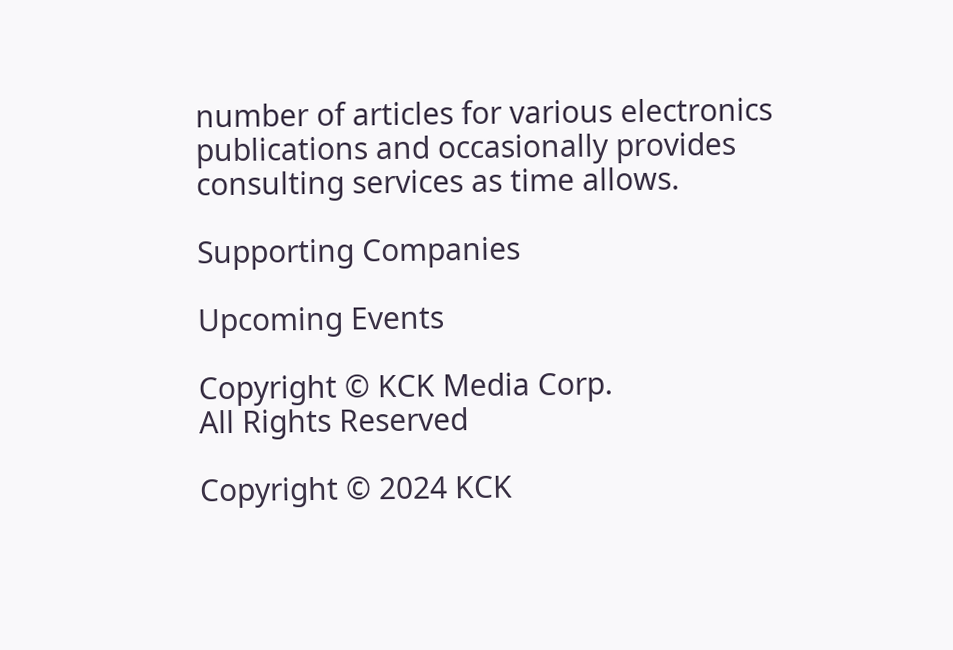number of articles for various electronics publications and occasionally provides consulting services as time allows.

Supporting Companies

Upcoming Events

Copyright © KCK Media Corp.
All Rights Reserved

Copyright © 2024 KCK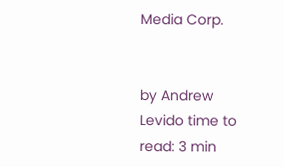Media Corp.


by Andrew Levido time to read: 3 min